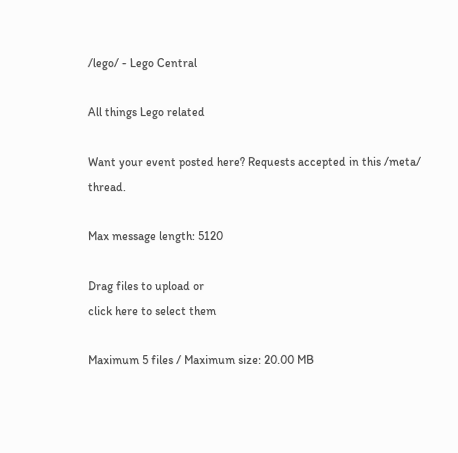/lego/ - Lego Central

All things Lego related

Want your event posted here? Requests accepted in this /meta/ thread.

Max message length: 5120

Drag files to upload or
click here to select them

Maximum 5 files / Maximum size: 20.00 MB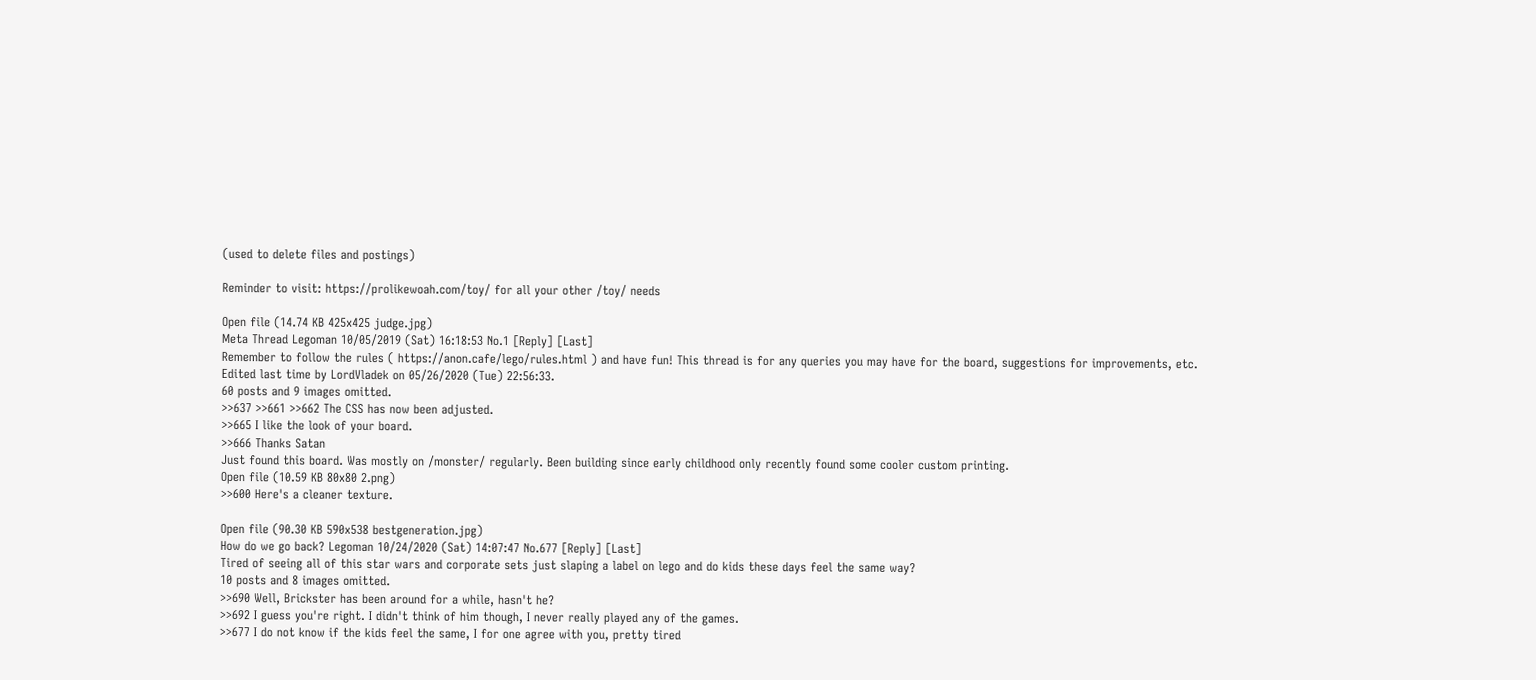(used to delete files and postings)

Reminder to visit: https://prolikewoah.com/toy/ for all your other /toy/ needs

Open file (14.74 KB 425x425 judge.jpg)
Meta Thread Legoman 10/05/2019 (Sat) 16:18:53 No.1 [Reply] [Last]
Remember to follow the rules ( https://anon.cafe/lego/rules.html ) and have fun! This thread is for any queries you may have for the board, suggestions for improvements, etc.
Edited last time by LordVladek on 05/26/2020 (Tue) 22:56:33.
60 posts and 9 images omitted.
>>637 >>661 >>662 The CSS has now been adjusted.
>>665 I like the look of your board.
>>666 Thanks Satan
Just found this board. Was mostly on /monster/ regularly. Been building since early childhood only recently found some cooler custom printing.
Open file (10.59 KB 80x80 2.png)
>>600 Here's a cleaner texture.

Open file (90.30 KB 590x538 bestgeneration.jpg)
How do we go back? Legoman 10/24/2020 (Sat) 14:07:47 No.677 [Reply] [Last]
Tired of seeing all of this star wars and corporate sets just slaping a label on lego and do kids these days feel the same way?
10 posts and 8 images omitted.
>>690 Well, Brickster has been around for a while, hasn't he?
>>692 I guess you're right. I didn't think of him though, I never really played any of the games.
>>677 I do not know if the kids feel the same, I for one agree with you, pretty tired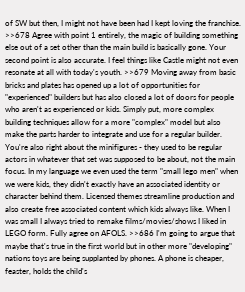of SW but then, I might not have been had I kept loving the franchise. >>678 Agree with point 1 entirely, the magic of building something else out of a set other than the main build is basically gone. Your second point is also accurate. I feel things like Castle might not even resonate at all with today's youth. >>679 Moving away from basic bricks and plates has opened up a lot of opportunities for "experienced" builders but has also closed a lot of doors for people who aren't as experienced or kids. Simply put, more complex building techniques allow for a more "complex" model but also make the parts harder to integrate and use for a regular builder. You're also right about the minifigures - they used to be regular actors in whatever that set was supposed to be about, not the main focus. In my language we even used the term "small lego men" when we were kids, they didn't exactly have an associated identity or character behind them. Licensed themes streamline production and also create free associated content which kids always like. When I was small I always tried to remake films/movies/shows I liked in LEGO form. Fully agree on AFOLS. >>686 I'm going to argue that maybe that's true in the first world but in other more "developing" nations toys are being supplanted by phones. A phone is cheaper, feaster, holds the child's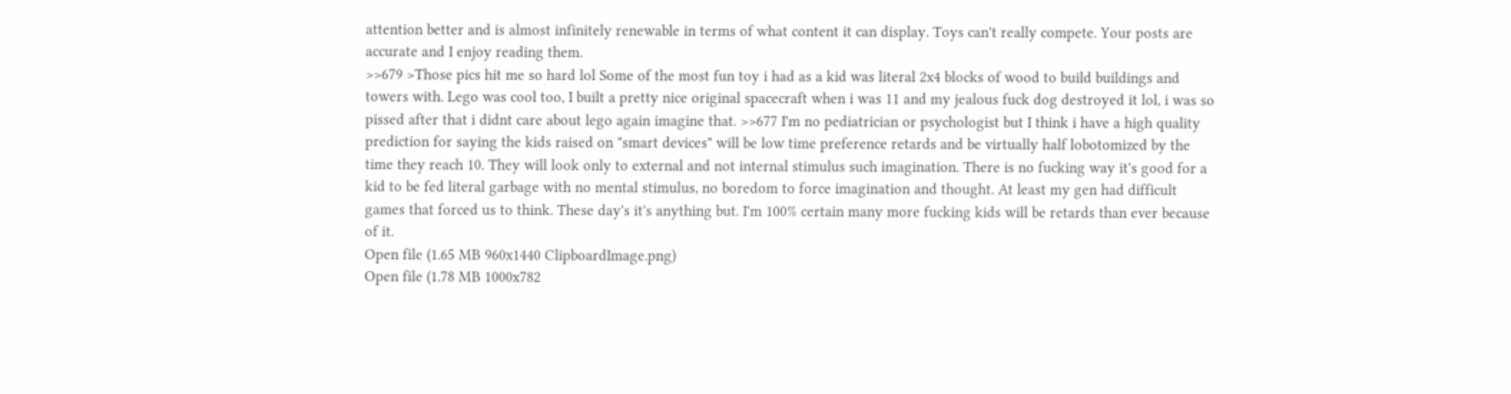attention better and is almost infinitely renewable in terms of what content it can display. Toys can't really compete. Your posts are accurate and I enjoy reading them.
>>679 >Those pics hit me so hard lol Some of the most fun toy i had as a kid was literal 2x4 blocks of wood to build buildings and towers with. Lego was cool too, I built a pretty nice original spacecraft when i was 11 and my jealous fuck dog destroyed it lol, i was so pissed after that i didnt care about lego again imagine that. >>677 I'm no pediatrician or psychologist but I think i have a high quality prediction for saying the kids raised on "smart devices" will be low time preference retards and be virtually half lobotomized by the time they reach 10. They will look only to external and not internal stimulus such imagination. There is no fucking way it's good for a kid to be fed literal garbage with no mental stimulus, no boredom to force imagination and thought. At least my gen had difficult games that forced us to think. These day's it's anything but. I'm 100% certain many more fucking kids will be retards than ever because of it.
Open file (1.65 MB 960x1440 ClipboardImage.png)
Open file (1.78 MB 1000x782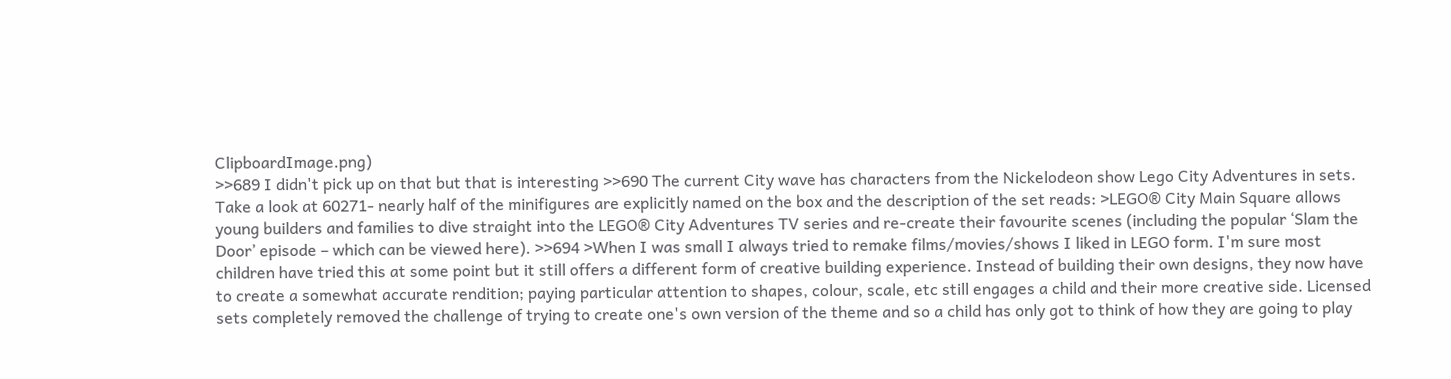ClipboardImage.png)
>>689 I didn't pick up on that but that is interesting >>690 The current City wave has characters from the Nickelodeon show Lego City Adventures in sets. Take a look at 60271- nearly half of the minifigures are explicitly named on the box and the description of the set reads: >LEGO® City Main Square allows young builders and families to dive straight into the LEGO® City Adventures TV series and re-create their favourite scenes (including the popular ‘Slam the Door’ episode – which can be viewed here). >>694 >When I was small I always tried to remake films/movies/shows I liked in LEGO form. I'm sure most children have tried this at some point but it still offers a different form of creative building experience. Instead of building their own designs, they now have to create a somewhat accurate rendition; paying particular attention to shapes, colour, scale, etc still engages a child and their more creative side. Licensed sets completely removed the challenge of trying to create one's own version of the theme and so a child has only got to think of how they are going to play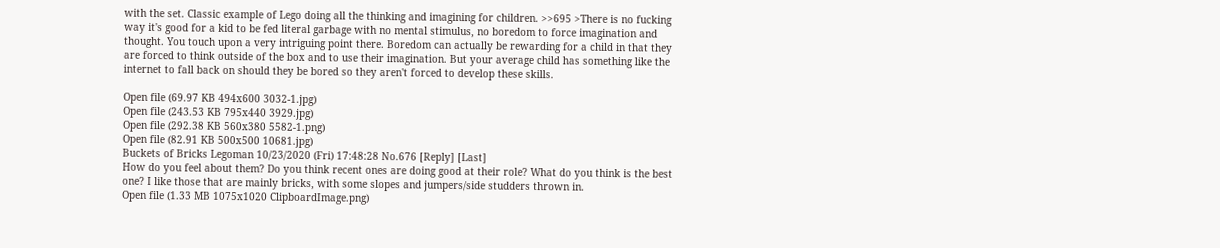with the set. Classic example of Lego doing all the thinking and imagining for children. >>695 >There is no fucking way it's good for a kid to be fed literal garbage with no mental stimulus, no boredom to force imagination and thought. You touch upon a very intriguing point there. Boredom can actually be rewarding for a child in that they are forced to think outside of the box and to use their imagination. But your average child has something like the internet to fall back on should they be bored so they aren't forced to develop these skills.

Open file (69.97 KB 494x600 3032-1.jpg)
Open file (243.53 KB 795x440 3929.jpg)
Open file (292.38 KB 560x380 5582-1.png)
Open file (82.91 KB 500x500 10681.jpg)
Buckets of Bricks Legoman 10/23/2020 (Fri) 17:48:28 No.676 [Reply] [Last]
How do you feel about them? Do you think recent ones are doing good at their role? What do you think is the best one? I like those that are mainly bricks, with some slopes and jumpers/side studders thrown in.
Open file (1.33 MB 1075x1020 ClipboardImage.png)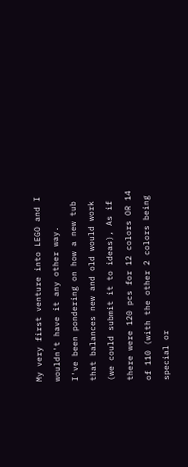My very first venture into LEGO and I wouldn't have it any other way.
I've been pondering on how a new tub that balances new and old would work (we could submit it to ideas), As if there were 120 pcs for 12 colors OR 14 of 110 (with the other 2 colors being special or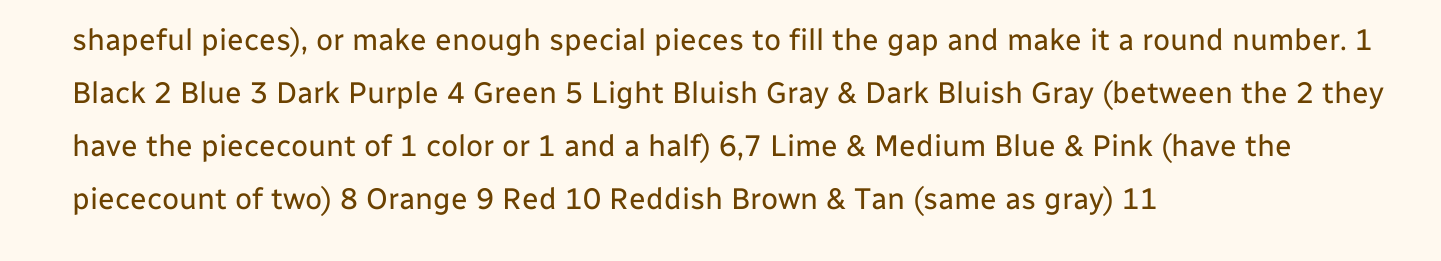shapeful pieces), or make enough special pieces to fill the gap and make it a round number. 1 Black 2 Blue 3 Dark Purple 4 Green 5 Light Bluish Gray & Dark Bluish Gray (between the 2 they have the piececount of 1 color or 1 and a half) 6,7 Lime & Medium Blue & Pink (have the piececount of two) 8 Orange 9 Red 10 Reddish Brown & Tan (same as gray) 11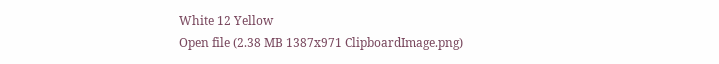White 12 Yellow
Open file (2.38 MB 1387x971 ClipboardImage.png)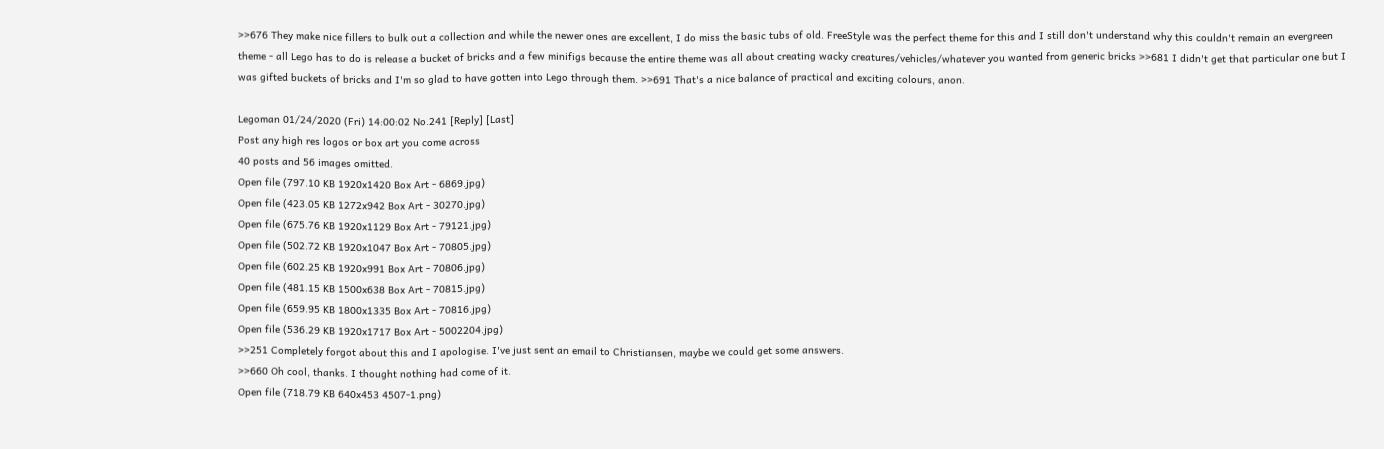>>676 They make nice fillers to bulk out a collection and while the newer ones are excellent, I do miss the basic tubs of old. FreeStyle was the perfect theme for this and I still don't understand why this couldn't remain an evergreen theme - all Lego has to do is release a bucket of bricks and a few minifigs because the entire theme was all about creating wacky creatures/vehicles/whatever you wanted from generic bricks >>681 I didn't get that particular one but I was gifted buckets of bricks and I'm so glad to have gotten into Lego through them. >>691 That's a nice balance of practical and exciting colours, anon.

Legoman 01/24/2020 (Fri) 14:00:02 No.241 [Reply] [Last]
Post any high res logos or box art you come across
40 posts and 56 images omitted.
Open file (797.10 KB 1920x1420 Box Art - 6869.jpg)
Open file (423.05 KB 1272x942 Box Art - 30270.jpg)
Open file (675.76 KB 1920x1129 Box Art - 79121.jpg)
Open file (502.72 KB 1920x1047 Box Art - 70805.jpg)
Open file (602.25 KB 1920x991 Box Art - 70806.jpg)
Open file (481.15 KB 1500x638 Box Art - 70815.jpg)
Open file (659.95 KB 1800x1335 Box Art - 70816.jpg)
Open file (536.29 KB 1920x1717 Box Art - 5002204.jpg)
>>251 Completely forgot about this and I apologise. I've just sent an email to Christiansen, maybe we could get some answers.
>>660 Oh cool, thanks. I thought nothing had come of it.
Open file (718.79 KB 640x453 4507-1.png)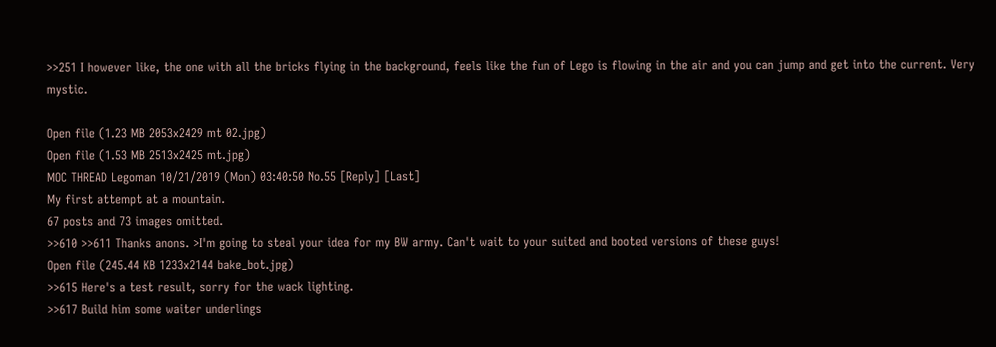>>251 I however like, the one with all the bricks flying in the background, feels like the fun of Lego is flowing in the air and you can jump and get into the current. Very mystic.

Open file (1.23 MB 2053x2429 mt 02.jpg)
Open file (1.53 MB 2513x2425 mt.jpg)
MOC THREAD Legoman 10/21/2019 (Mon) 03:40:50 No.55 [Reply] [Last]
My first attempt at a mountain.
67 posts and 73 images omitted.
>>610 >>611 Thanks anons. >I'm going to steal your idea for my BW army. Can't wait to your suited and booted versions of these guys!
Open file (245.44 KB 1233x2144 bake_bot.jpg)
>>615 Here's a test result, sorry for the wack lighting.
>>617 Build him some waiter underlings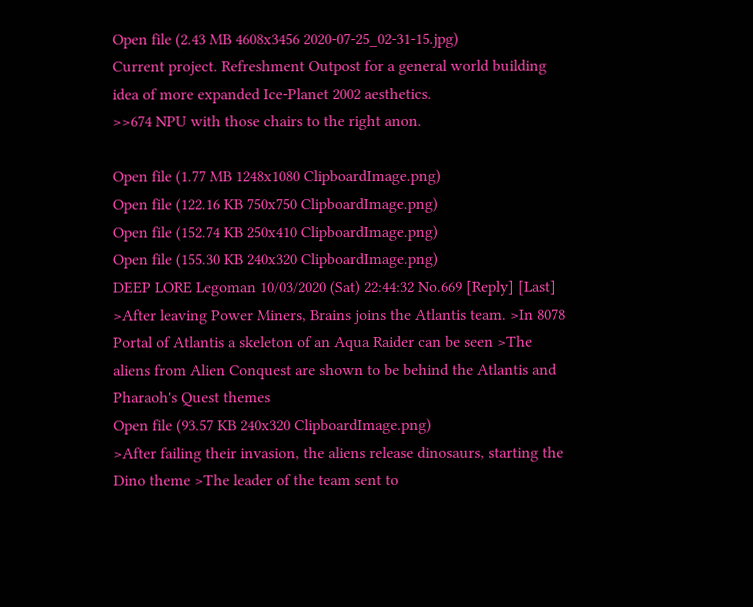Open file (2.43 MB 4608x3456 2020-07-25_02-31-15.jpg)
Current project. Refreshment Outpost for a general world building idea of more expanded Ice-Planet 2002 aesthetics.
>>674 NPU with those chairs to the right anon.

Open file (1.77 MB 1248x1080 ClipboardImage.png)
Open file (122.16 KB 750x750 ClipboardImage.png)
Open file (152.74 KB 250x410 ClipboardImage.png)
Open file (155.30 KB 240x320 ClipboardImage.png)
DEEP LORE Legoman 10/03/2020 (Sat) 22:44:32 No.669 [Reply] [Last]
>After leaving Power Miners, Brains joins the Atlantis team. >In 8078 Portal of Atlantis a skeleton of an Aqua Raider can be seen >The aliens from Alien Conquest are shown to be behind the Atlantis and Pharaoh's Quest themes
Open file (93.57 KB 240x320 ClipboardImage.png)
>After failing their invasion, the aliens release dinosaurs, starting the Dino theme >The leader of the team sent to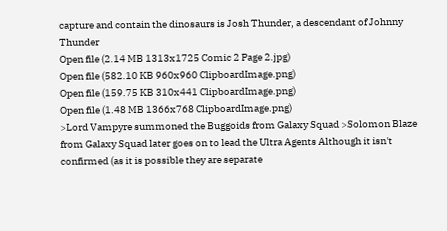capture and contain the dinosaurs is Josh Thunder, a descendant of Johnny Thunder
Open file (2.14 MB 1313x1725 Comic 2 Page 2.jpg)
Open file (582.10 KB 960x960 ClipboardImage.png)
Open file (159.75 KB 310x441 ClipboardImage.png)
Open file (1.48 MB 1366x768 ClipboardImage.png)
>Lord Vampyre summoned the Buggoids from Galaxy Squad >Solomon Blaze from Galaxy Squad later goes on to lead the Ultra Agents Although it isn't confirmed (as it is possible they are separate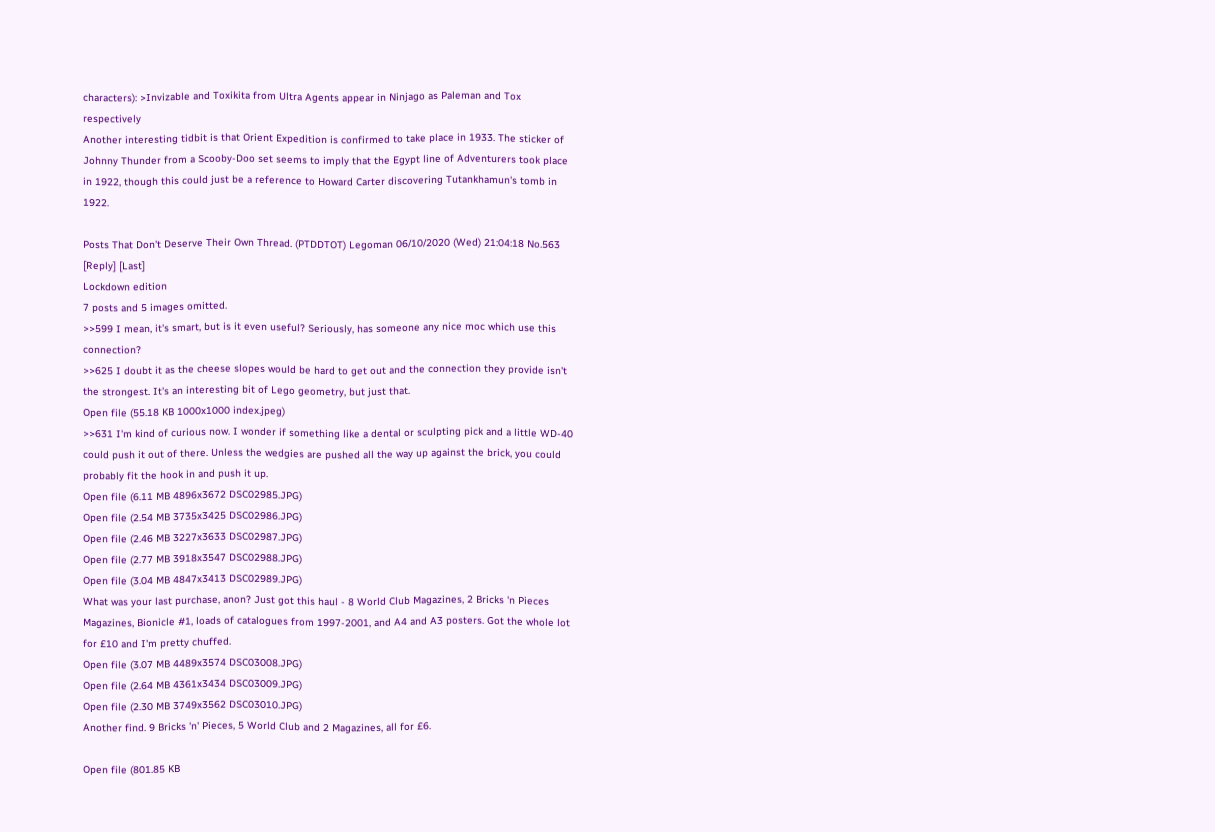characters): >Invizable and Toxikita from Ultra Agents appear in Ninjago as Paleman and Tox respectively
Another interesting tidbit is that Orient Expedition is confirmed to take place in 1933. The sticker of Johnny Thunder from a Scooby-Doo set seems to imply that the Egypt line of Adventurers took place in 1922, though this could just be a reference to Howard Carter discovering Tutankhamun's tomb in 1922.

Posts That Don't Deserve Their Own Thread. (PTDDTOT) Legoman 06/10/2020 (Wed) 21:04:18 No.563 [Reply] [Last]
Lockdown edition
7 posts and 5 images omitted.
>>599 I mean, it's smart, but is it even useful? Seriously, has someone any nice moc which use this connection?
>>625 I doubt it as the cheese slopes would be hard to get out and the connection they provide isn't the strongest. It's an interesting bit of Lego geometry, but just that.
Open file (55.18 KB 1000x1000 index.jpeg)
>>631 I'm kind of curious now. I wonder if something like a dental or sculpting pick and a little WD-40 could push it out of there. Unless the wedgies are pushed all the way up against the brick, you could probably fit the hook in and push it up.
Open file (6.11 MB 4896x3672 DSC02985.JPG)
Open file (2.54 MB 3735x3425 DSC02986.JPG)
Open file (2.46 MB 3227x3633 DSC02987.JPG)
Open file (2.77 MB 3918x3547 DSC02988.JPG)
Open file (3.04 MB 4847x3413 DSC02989.JPG)
What was your last purchase, anon? Just got this haul - 8 World Club Magazines, 2 Bricks 'n Pieces Magazines, Bionicle #1, loads of catalogues from 1997-2001, and A4 and A3 posters. Got the whole lot for £10 and I'm pretty chuffed.
Open file (3.07 MB 4489x3574 DSC03008.JPG)
Open file (2.64 MB 4361x3434 DSC03009.JPG)
Open file (2.30 MB 3749x3562 DSC03010.JPG)
Another find. 9 Bricks 'n' Pieces, 5 World Club and 2 Magazines, all for £6.

Open file (801.85 KB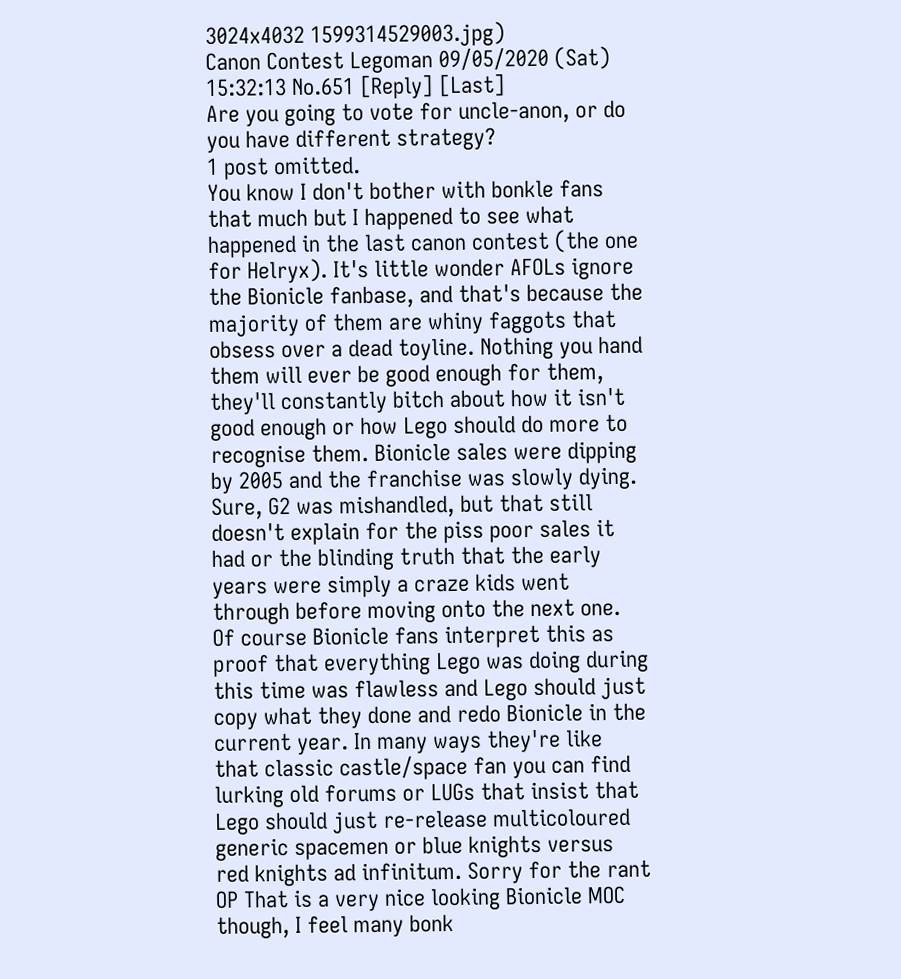3024x4032 1599314529003.jpg)
Canon Contest Legoman 09/05/2020 (Sat) 15:32:13 No.651 [Reply] [Last]
Are you going to vote for uncle-anon, or do you have different strategy?
1 post omitted.
You know I don't bother with bonkle fans that much but I happened to see what happened in the last canon contest (the one for Helryx). It's little wonder AFOLs ignore the Bionicle fanbase, and that's because the majority of them are whiny faggots that obsess over a dead toyline. Nothing you hand them will ever be good enough for them, they'll constantly bitch about how it isn't good enough or how Lego should do more to recognise them. Bionicle sales were dipping by 2005 and the franchise was slowly dying. Sure, G2 was mishandled, but that still doesn't explain for the piss poor sales it had or the blinding truth that the early years were simply a craze kids went through before moving onto the next one. Of course Bionicle fans interpret this as proof that everything Lego was doing during this time was flawless and Lego should just copy what they done and redo Bionicle in the current year. In many ways they're like that classic castle/space fan you can find lurking old forums or LUGs that insist that Lego should just re-release multicoloured generic spacemen or blue knights versus red knights ad infinitum. Sorry for the rant OP That is a very nice looking Bionicle MOC though, I feel many bonk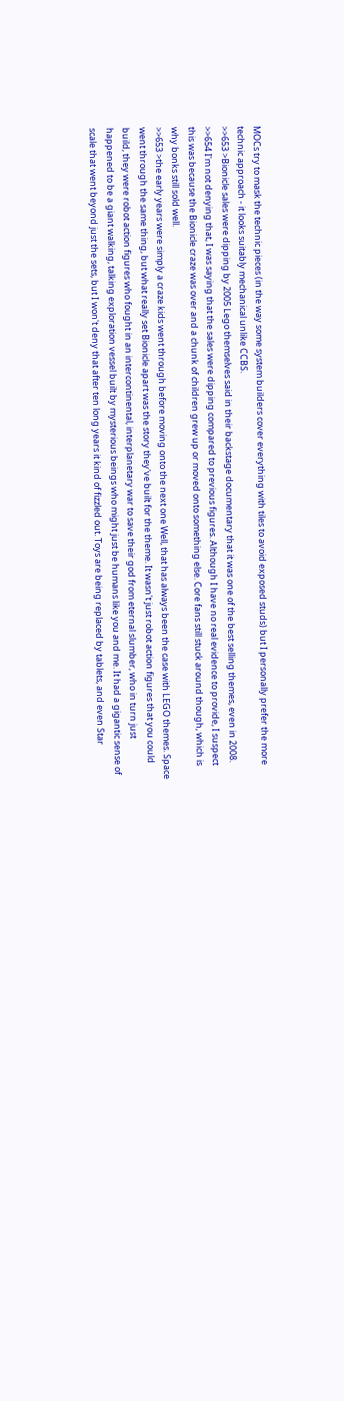MOCs try to mask the technic pieces (in the way some system builders cover everything with tiles to avoid exposed studs) but I personally prefer the more technic approach - it looks suitably mechanical unlike CCBS.
>>653 >Bionicle sales were dipping by 2005 Lego themselves said in their backstage documentary that it was one of the best selling themes, even in 2008.
>>654 I'm not denying that, I was saying that the sales were dipping compared to previous figures. Although I have no real evidence to provide, I suspect this was because the Bionicle craze was over and a chunk of children grew up or moved onto something else. Core fans still stuck around though, which is why bonks still sold well.
>>653 >the early years were simply a craze kids went through before moving onto the next one Well, that has always been the case with LEGO themes. Space went through the same thing, but what really set Bionicle apart was the story they've built for the theme. It wasn't just robot action figures that you could build, they were robot action figures who fought in an intercontinental, interplanetary war to save their god from eternal slumber, who in turn just happened to be a giant walking, talking exploration vessel built by mysterious beings who might just be humans like you and me. It had a gigantic sense of scale that went beyond just the sets, but I won't deny that after ten long years it kind of fizzled out. Toys are being replaced by tablets, and even Star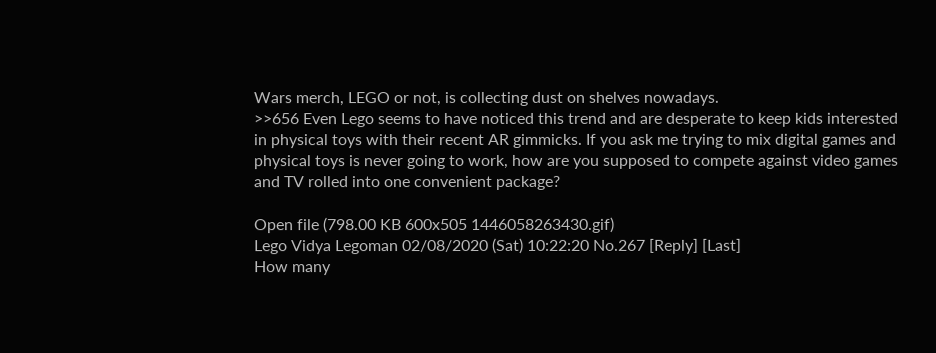Wars merch, LEGO or not, is collecting dust on shelves nowadays.
>>656 Even Lego seems to have noticed this trend and are desperate to keep kids interested in physical toys with their recent AR gimmicks. If you ask me trying to mix digital games and physical toys is never going to work, how are you supposed to compete against video games and TV rolled into one convenient package?

Open file (798.00 KB 600x505 1446058263430.gif)
Lego Vidya Legoman 02/08/2020 (Sat) 10:22:20 No.267 [Reply] [Last]
How many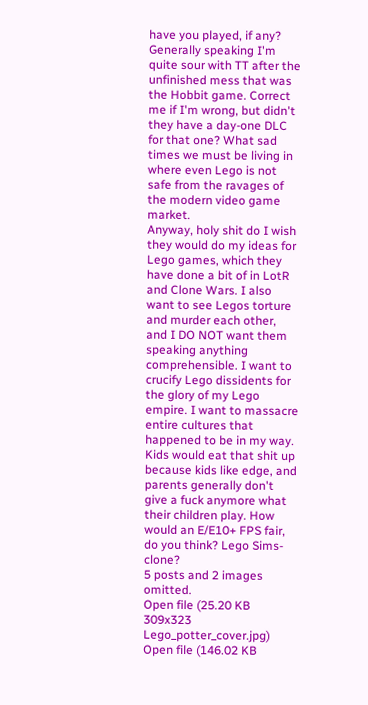have you played, if any? Generally speaking I'm quite sour with TT after the unfinished mess that was the Hobbit game. Correct me if I'm wrong, but didn't they have a day-one DLC for that one? What sad times we must be living in where even Lego is not safe from the ravages of the modern video game market.
Anyway, holy shit do I wish they would do my ideas for Lego games, which they have done a bit of in LotR and Clone Wars. I also want to see Legos torture and murder each other, and I DO NOT want them speaking anything comprehensible. I want to crucify Lego dissidents for the glory of my Lego empire. I want to massacre entire cultures that happened to be in my way. Kids would eat that shit up because kids like edge, and parents generally don't give a fuck anymore what their children play. How would an E/E10+ FPS fair, do you think? Lego Sims-clone?
5 posts and 2 images omitted.
Open file (25.20 KB 309x323 Lego_potter_cover.jpg)
Open file (146.02 KB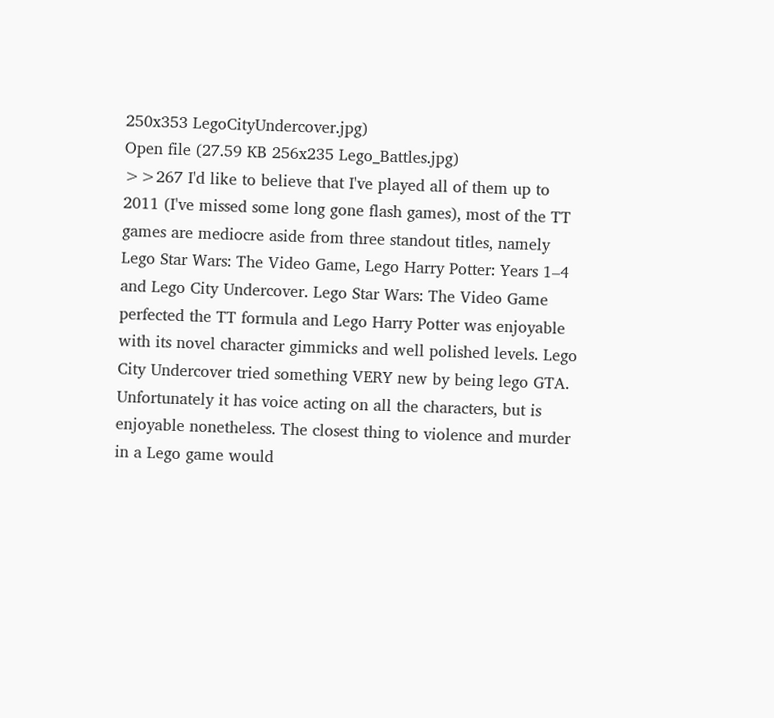250x353 LegoCityUndercover.jpg)
Open file (27.59 KB 256x235 Lego_Battles.jpg)
>>267 I'd like to believe that I've played all of them up to 2011 (I've missed some long gone flash games), most of the TT games are mediocre aside from three standout titles, namely Lego Star Wars: The Video Game, Lego Harry Potter: Years 1–4 and Lego City Undercover. Lego Star Wars: The Video Game perfected the TT formula and Lego Harry Potter was enjoyable with its novel character gimmicks and well polished levels. Lego City Undercover tried something VERY new by being lego GTA. Unfortunately it has voice acting on all the characters, but is enjoyable nonetheless. The closest thing to violence and murder in a Lego game would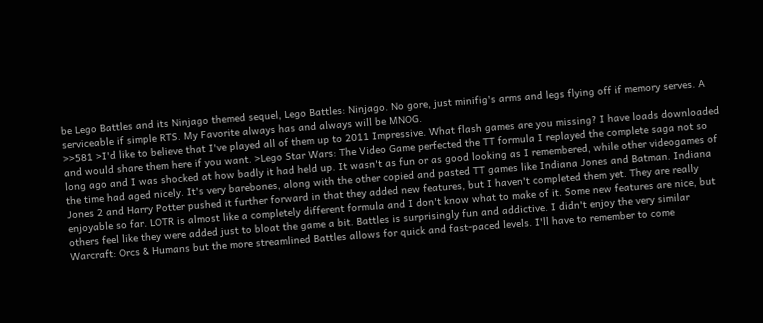be Lego Battles and its Ninjago themed sequel, Lego Battles: Ninjago. No gore, just minifig's arms and legs flying off if memory serves. A serviceable if simple RTS. My Favorite always has and always will be MNOG.
>>581 >I'd like to believe that I've played all of them up to 2011 Impressive. What flash games are you missing? I have loads downloaded and would share them here if you want. >Lego Star Wars: The Video Game perfected the TT formula I replayed the complete saga not so long ago and I was shocked at how badly it had held up. It wasn't as fun or as good looking as I remembered, while other videogames of the time had aged nicely. It's very barebones, along with the other copied and pasted TT games like Indiana Jones and Batman. Indiana Jones 2 and Harry Potter pushed it further forward in that they added new features, but I haven't completed them yet. They are really enjoyable so far. LOTR is almost like a completely different formula and I don't know what to make of it. Some new features are nice, but others feel like they were added just to bloat the game a bit. Battles is surprisingly fun and addictive. I didn't enjoy the very similar Warcraft: Orcs & Humans but the more streamlined Battles allows for quick and fast-paced levels. I'll have to remember to come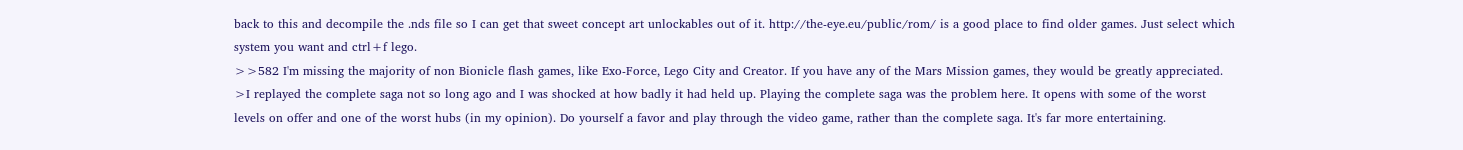back to this and decompile the .nds file so I can get that sweet concept art unlockables out of it. http://the-eye.eu/public/rom/ is a good place to find older games. Just select which system you want and ctrl+f lego.
>>582 I'm missing the majority of non Bionicle flash games, like Exo-Force, Lego City and Creator. If you have any of the Mars Mission games, they would be greatly appreciated. >I replayed the complete saga not so long ago and I was shocked at how badly it had held up. Playing the complete saga was the problem here. It opens with some of the worst levels on offer and one of the worst hubs (in my opinion). Do yourself a favor and play through the video game, rather than the complete saga. It's far more entertaining.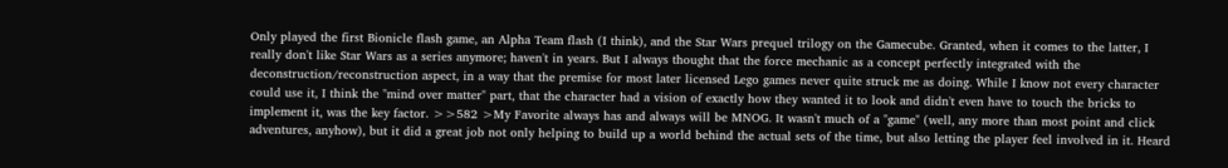Only played the first Bionicle flash game, an Alpha Team flash (I think), and the Star Wars prequel trilogy on the Gamecube. Granted, when it comes to the latter, I really don't like Star Wars as a series anymore; haven't in years. But I always thought that the force mechanic as a concept perfectly integrated with the deconstruction/reconstruction aspect, in a way that the premise for most later licensed Lego games never quite struck me as doing. While I know not every character could use it, I think the "mind over matter" part, that the character had a vision of exactly how they wanted it to look and didn't even have to touch the bricks to implement it, was the key factor. >>582 >My Favorite always has and always will be MNOG. It wasn't much of a "game" (well, any more than most point and click adventures, anyhow), but it did a great job not only helping to build up a world behind the actual sets of the time, but also letting the player feel involved in it. Heard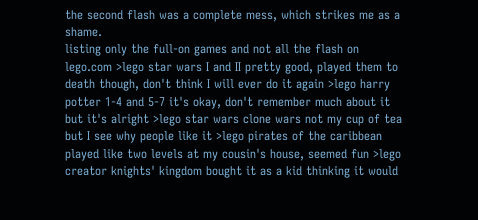the second flash was a complete mess, which strikes me as a shame.
listing only the full-on games and not all the flash on lego.com >lego star wars I and II pretty good, played them to death though, don't think I will ever do it again >lego harry potter 1-4 and 5-7 it's okay, don't remember much about it but it's alright >lego star wars clone wars not my cup of tea but I see why people like it >lego pirates of the caribbean played like two levels at my cousin's house, seemed fun >lego creator knights' kingdom bought it as a kid thinking it would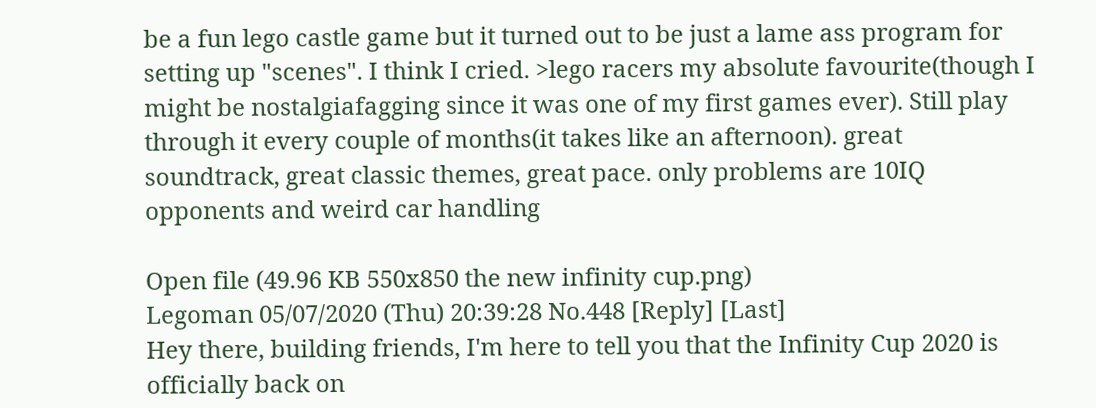be a fun lego castle game but it turned out to be just a lame ass program for setting up "scenes". I think I cried. >lego racers my absolute favourite(though I might be nostalgiafagging since it was one of my first games ever). Still play through it every couple of months(it takes like an afternoon). great soundtrack, great classic themes, great pace. only problems are 10IQ opponents and weird car handling

Open file (49.96 KB 550x850 the new infinity cup.png)
Legoman 05/07/2020 (Thu) 20:39:28 No.448 [Reply] [Last]
Hey there, building friends, I'm here to tell you that the Infinity Cup 2020 is officially back on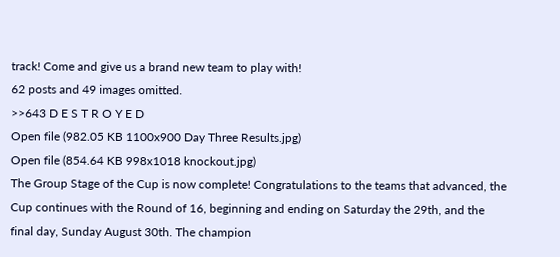track! Come and give us a brand new team to play with!
62 posts and 49 images omitted.
>>643 D E S T R O Y E D
Open file (982.05 KB 1100x900 Day Three Results.jpg)
Open file (854.64 KB 998x1018 knockout.jpg)
The Group Stage of the Cup is now complete! Congratulations to the teams that advanced, the Cup continues with the Round of 16, beginning and ending on Saturday the 29th, and the final day, Sunday August 30th. The champion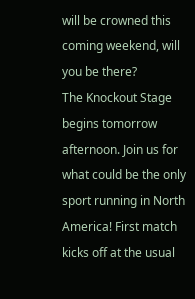will be crowned this coming weekend, will you be there?
The Knockout Stage begins tomorrow afternoon. Join us for what could be the only sport running in North America! First match kicks off at the usual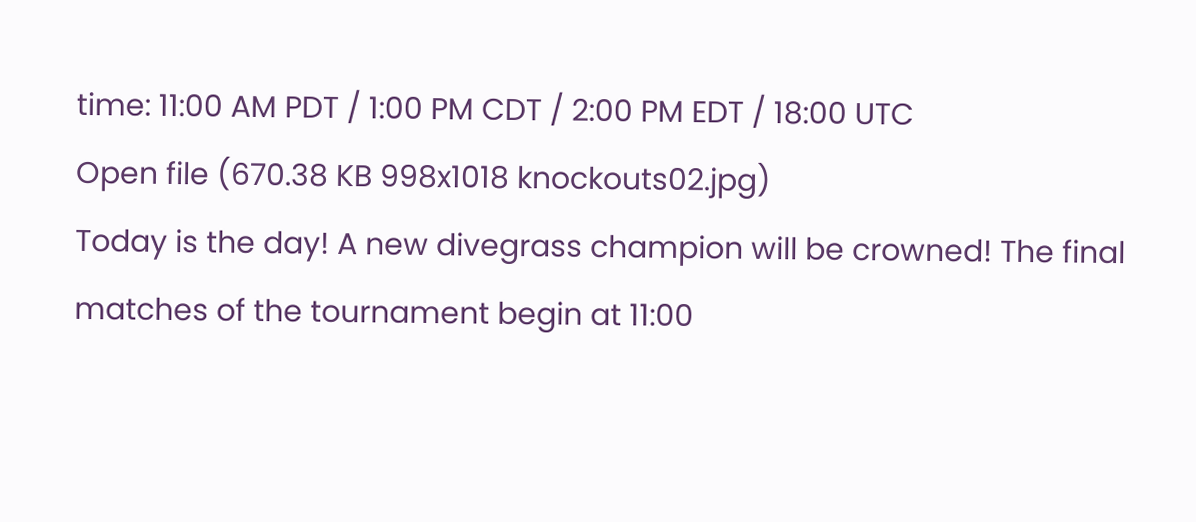time: 11:00 AM PDT / 1:00 PM CDT / 2:00 PM EDT / 18:00 UTC
Open file (670.38 KB 998x1018 knockouts02.jpg)
Today is the day! A new divegrass champion will be crowned! The final matches of the tournament begin at 11:00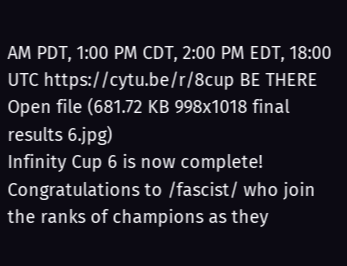AM PDT, 1:00 PM CDT, 2:00 PM EDT, 18:00 UTC https://cytu.be/r/8cup BE THERE
Open file (681.72 KB 998x1018 final results 6.jpg)
Infinity Cup 6 is now complete! Congratulations to /fascist/ who join the ranks of champions as they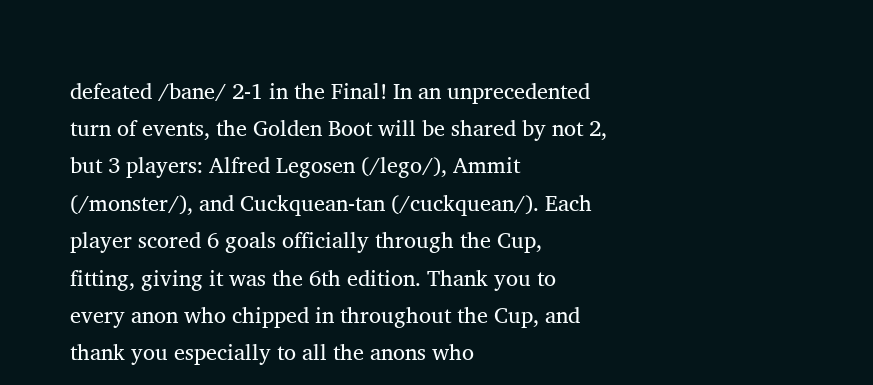defeated /bane/ 2-1 in the Final! In an unprecedented turn of events, the Golden Boot will be shared by not 2, but 3 players: Alfred Legosen (/lego/), Ammit (/monster/), and Cuckquean-tan (/cuckquean/). Each player scored 6 goals officially through the Cup, fitting, giving it was the 6th edition. Thank you to every anon who chipped in throughout the Cup, and thank you especially to all the anons who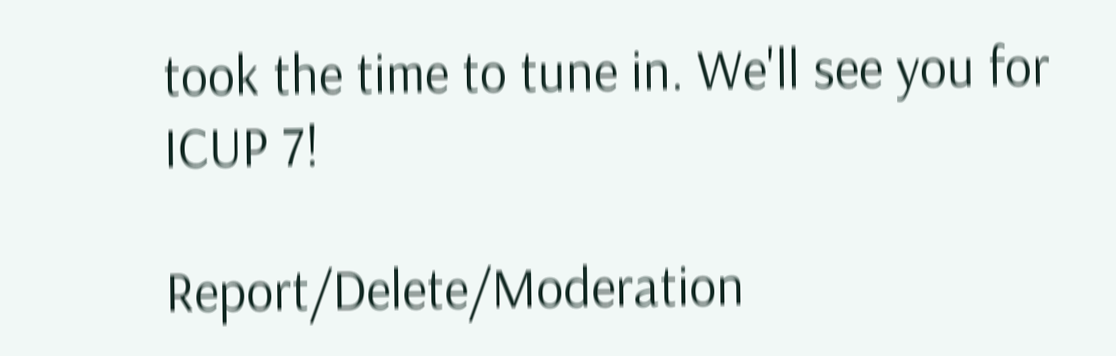took the time to tune in. We'll see you for ICUP 7!

Report/Delete/Moderation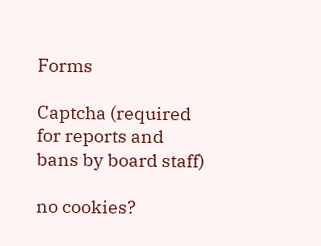Forms

Captcha (required for reports and bans by board staff)

no cookies?